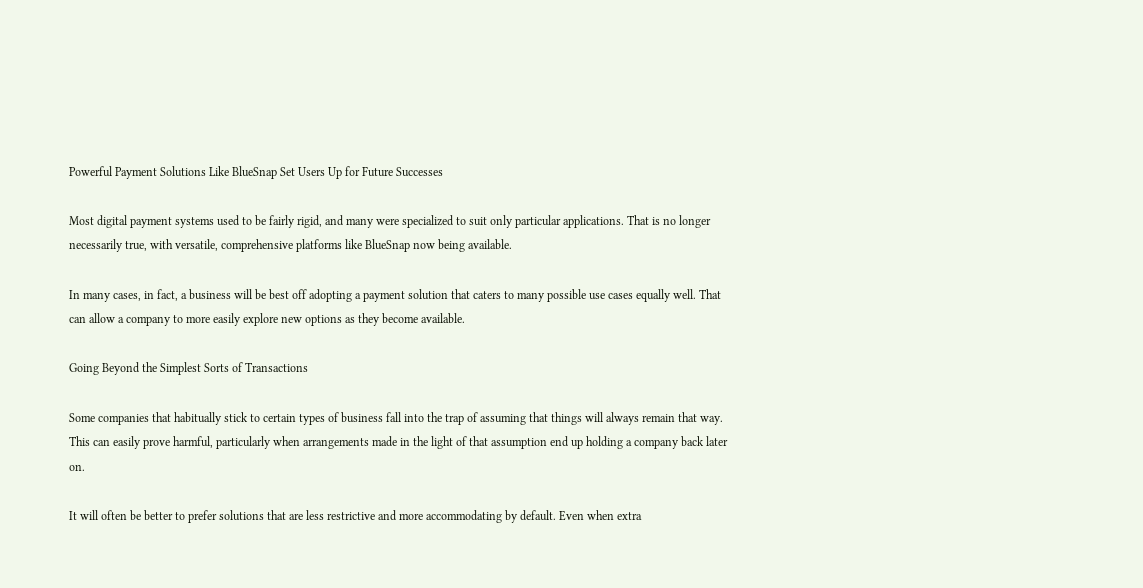Powerful Payment Solutions Like BlueSnap Set Users Up for Future Successes

Most digital payment systems used to be fairly rigid, and many were specialized to suit only particular applications. That is no longer necessarily true, with versatile, comprehensive platforms like BlueSnap now being available.

In many cases, in fact, a business will be best off adopting a payment solution that caters to many possible use cases equally well. That can allow a company to more easily explore new options as they become available.

Going Beyond the Simplest Sorts of Transactions

Some companies that habitually stick to certain types of business fall into the trap of assuming that things will always remain that way. This can easily prove harmful, particularly when arrangements made in the light of that assumption end up holding a company back later on.

It will often be better to prefer solutions that are less restrictive and more accommodating by default. Even when extra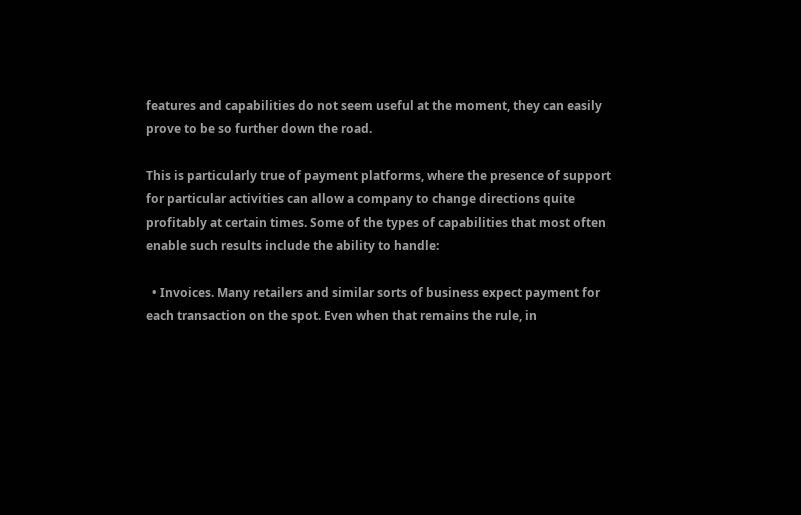features and capabilities do not seem useful at the moment, they can easily prove to be so further down the road.

This is particularly true of payment platforms, where the presence of support for particular activities can allow a company to change directions quite profitably at certain times. Some of the types of capabilities that most often enable such results include the ability to handle:

  • Invoices. Many retailers and similar sorts of business expect payment for each transaction on the spot. Even when that remains the rule, in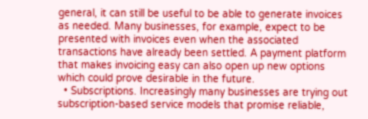general, it can still be useful to be able to generate invoices as needed. Many businesses, for example, expect to be presented with invoices even when the associated transactions have already been settled. A payment platform that makes invoicing easy can also open up new options which could prove desirable in the future.
  • Subscriptions. Increasingly many businesses are trying out subscription-based service models that promise reliable,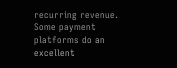recurring revenue. Some payment platforms do an excellent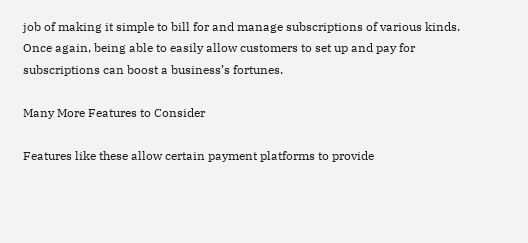job of making it simple to bill for and manage subscriptions of various kinds. Once again, being able to easily allow customers to set up and pay for subscriptions can boost a business’s fortunes.

Many More Features to Consider

Features like these allow certain payment platforms to provide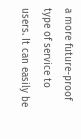a more future-proof type of service to users. It can easily be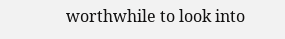worthwhile to look into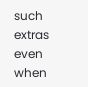such extras even when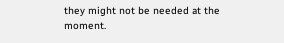they might not be needed at the moment.